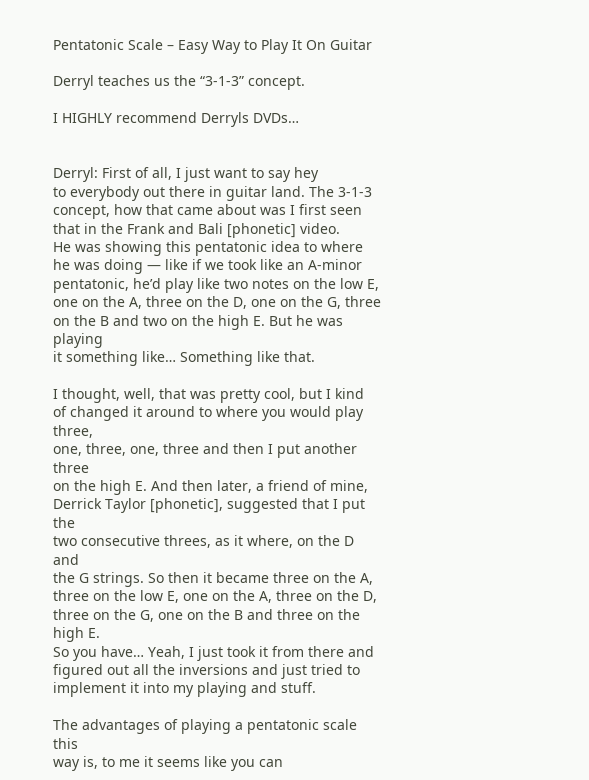Pentatonic Scale – Easy Way to Play It On Guitar

Derryl teaches us the “3-1-3” concept.

I HIGHLY recommend Derryls DVDs…


Derryl: First of all, I just want to say hey
to everybody out there in guitar land. The 3-1-3
concept, how that came about was I first seen
that in the Frank and Bali [phonetic] video.
He was showing this pentatonic idea to where
he was doing — like if we took like an A-minor
pentatonic, he’d play like two notes on the low E,
one on the A, three on the D, one on the G, three
on the B and two on the high E. But he was playing
it something like… Something like that.

I thought, well, that was pretty cool, but I kind
of changed it around to where you would play three,
one, three, one, three and then I put another three
on the high E. And then later, a friend of mine,
Derrick Taylor [phonetic], suggested that I put the
two consecutive threes, as it where, on the D and
the G strings. So then it became three on the A,
three on the low E, one on the A, three on the D,
three on the G, one on the B and three on the high E.
So you have… Yeah, I just took it from there and
figured out all the inversions and just tried to
implement it into my playing and stuff.

The advantages of playing a pentatonic scale this
way is, to me it seems like you can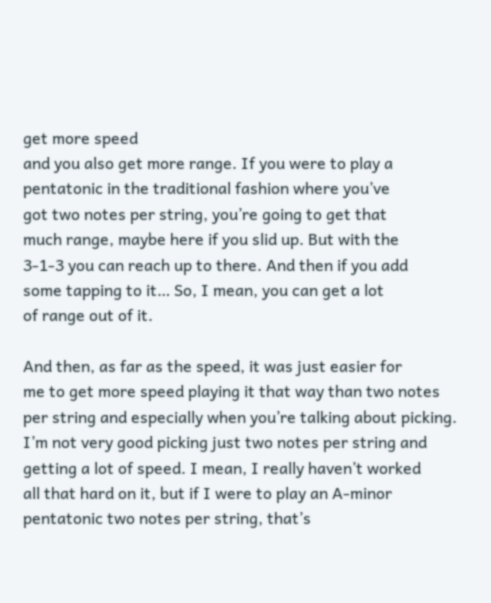get more speed
and you also get more range. If you were to play a
pentatonic in the traditional fashion where you’ve
got two notes per string, you’re going to get that
much range, maybe here if you slid up. But with the
3-1-3 you can reach up to there. And then if you add
some tapping to it… So, I mean, you can get a lot
of range out of it.

And then, as far as the speed, it was just easier for
me to get more speed playing it that way than two notes
per string and especially when you’re talking about picking.
I’m not very good picking just two notes per string and
getting a lot of speed. I mean, I really haven’t worked
all that hard on it, but if I were to play an A-minor
pentatonic two notes per string, that’s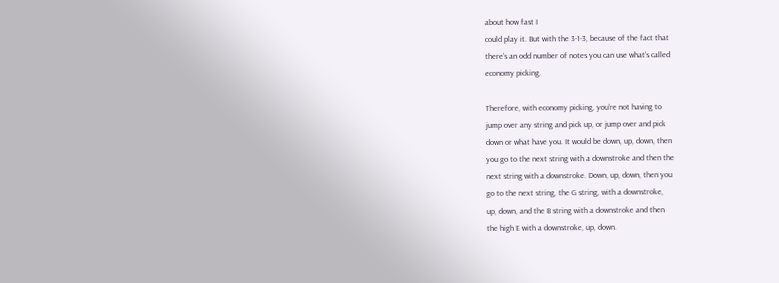about how fast I
could play it. But with the 3-1-3, because of the fact that
there’s an odd number of notes you can use what’s called
economy picking.

Therefore, with economy picking, you’re not having to
jump over any string and pick up, or jump over and pick
down or what have you. It would be down, up, down, then
you go to the next string with a downstroke and then the
next string with a downstroke. Down, up, down, then you
go to the next string, the G string, with a downstroke,
up, down, and the B string with a downstroke and then
the high E with a downstroke, up, down.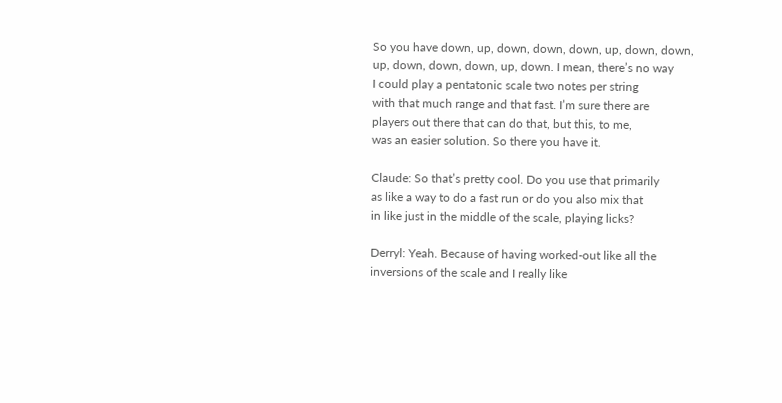So you have down, up, down, down, down, up, down, down,
up, down, down, down, up, down. I mean, there’s no way
I could play a pentatonic scale two notes per string
with that much range and that fast. I’m sure there are
players out there that can do that, but this, to me,
was an easier solution. So there you have it.

Claude: So that’s pretty cool. Do you use that primarily
as like a way to do a fast run or do you also mix that
in like just in the middle of the scale, playing licks?

Derryl: Yeah. Because of having worked-out like all the
inversions of the scale and I really like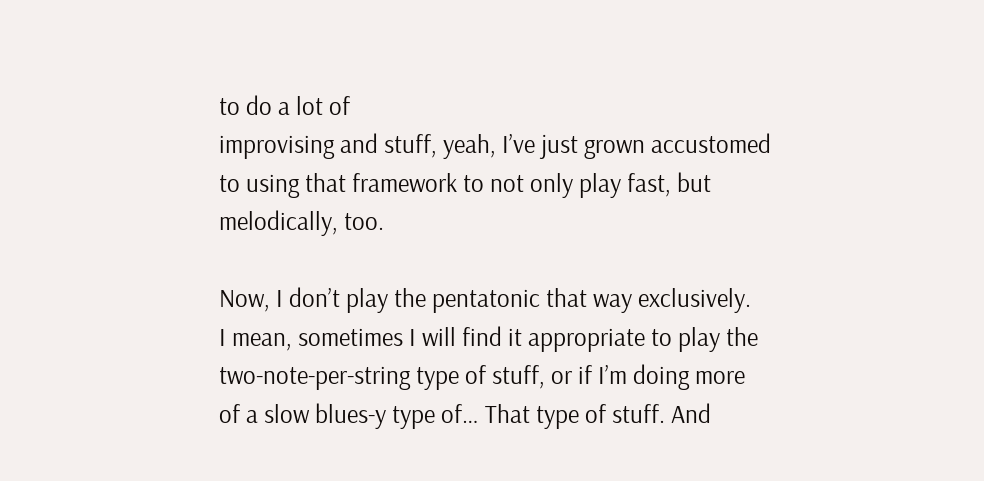to do a lot of
improvising and stuff, yeah, I’ve just grown accustomed
to using that framework to not only play fast, but
melodically, too.

Now, I don’t play the pentatonic that way exclusively.
I mean, sometimes I will find it appropriate to play the
two-note-per-string type of stuff, or if I’m doing more
of a slow blues-y type of… That type of stuff. And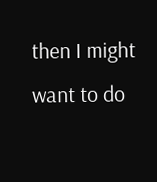then I might want to do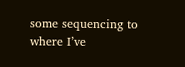some sequencing to where I’ve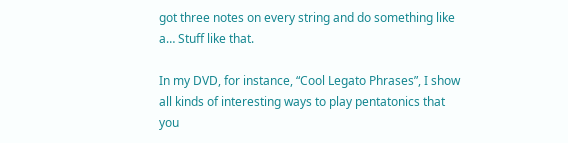got three notes on every string and do something like
a… Stuff like that.

In my DVD, for instance, “Cool Legato Phrases”, I show
all kinds of interesting ways to play pentatonics that
you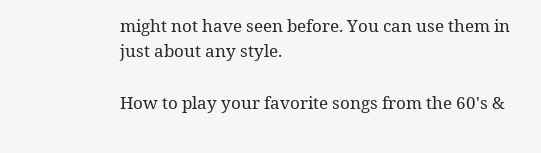might not have seen before. You can use them in
just about any style.

How to play your favorite songs from the 60's &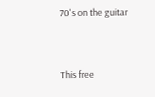70's on the guitar


This free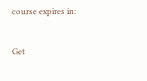course expires in:


Get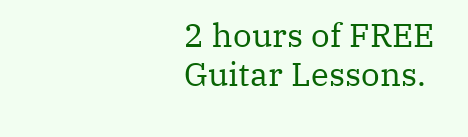2 hours of FREE Guitar Lessons.